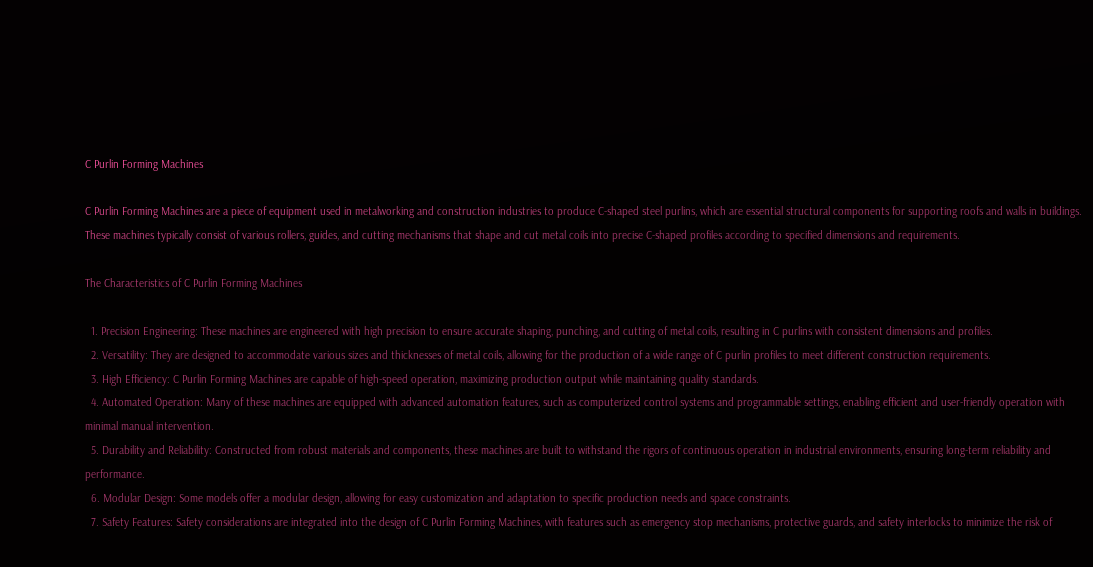C Purlin Forming Machines

C Purlin Forming Machines are a piece of equipment used in metalworking and construction industries to produce C-shaped steel purlins, which are essential structural components for supporting roofs and walls in buildings. These machines typically consist of various rollers, guides, and cutting mechanisms that shape and cut metal coils into precise C-shaped profiles according to specified dimensions and requirements.

The Characteristics of C Purlin Forming Machines

  1. Precision Engineering: These machines are engineered with high precision to ensure accurate shaping, punching, and cutting of metal coils, resulting in C purlins with consistent dimensions and profiles.
  2. Versatility: They are designed to accommodate various sizes and thicknesses of metal coils, allowing for the production of a wide range of C purlin profiles to meet different construction requirements.
  3. High Efficiency: C Purlin Forming Machines are capable of high-speed operation, maximizing production output while maintaining quality standards.
  4. Automated Operation: Many of these machines are equipped with advanced automation features, such as computerized control systems and programmable settings, enabling efficient and user-friendly operation with minimal manual intervention.
  5. Durability and Reliability: Constructed from robust materials and components, these machines are built to withstand the rigors of continuous operation in industrial environments, ensuring long-term reliability and performance.
  6. Modular Design: Some models offer a modular design, allowing for easy customization and adaptation to specific production needs and space constraints.
  7. Safety Features: Safety considerations are integrated into the design of C Purlin Forming Machines, with features such as emergency stop mechanisms, protective guards, and safety interlocks to minimize the risk of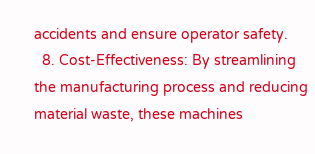accidents and ensure operator safety.
  8. Cost-Effectiveness: By streamlining the manufacturing process and reducing material waste, these machines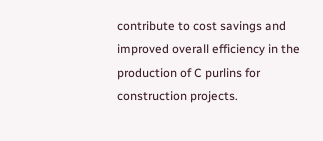contribute to cost savings and improved overall efficiency in the production of C purlins for construction projects.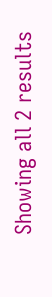Showing all 2 results